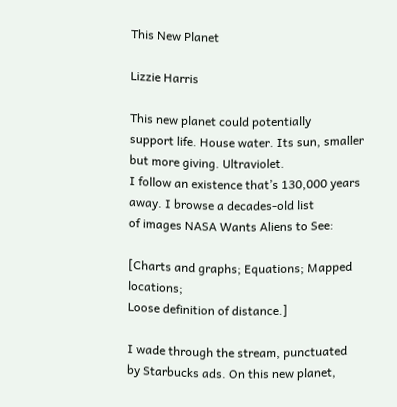This New Planet

Lizzie Harris

This new planet could potentially
support life. House water. Its sun, smaller
but more giving. Ultraviolet.
I follow an existence that’s 130,000 years
away. I browse a decades-old list
of images NASA Wants Aliens to See:

[Charts and graphs; Equations; Mapped locations;
Loose definition of distance.]

I wade through the stream, punctuated
by Starbucks ads. On this new planet,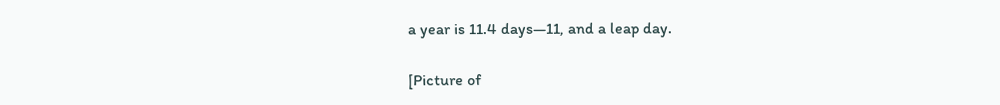a year is 11.4 days—11, and a leap day.

[Picture of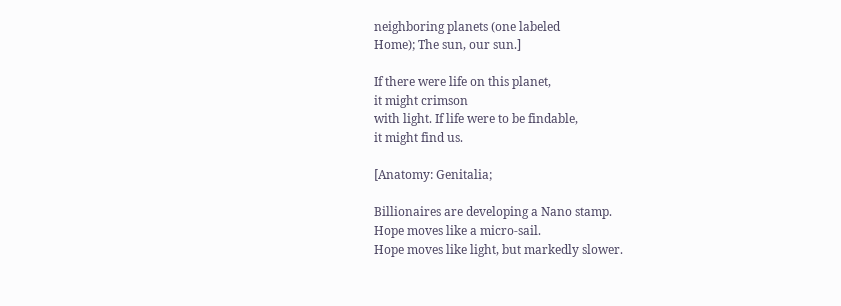neighboring planets (one labeled
Home); The sun, our sun.]

If there were life on this planet,
it might crimson
with light. If life were to be findable,
it might find us.

[Anatomy: Genitalia;

Billionaires are developing a Nano stamp.
Hope moves like a micro-sail.
Hope moves like light, but markedly slower.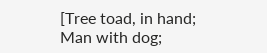[Tree toad, in hand; Man with dog;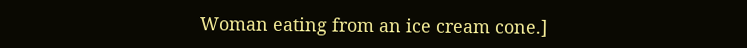Woman eating from an ice cream cone.]